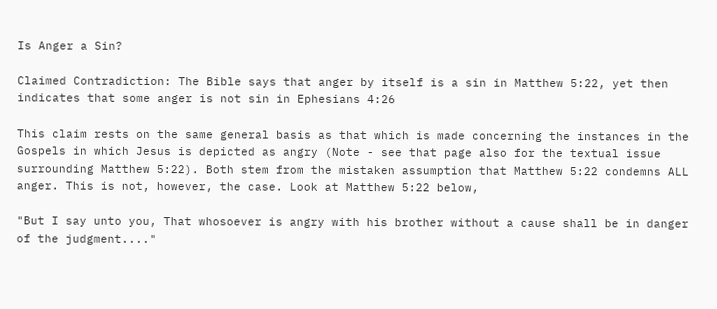Is Anger a Sin?

Claimed Contradiction: The Bible says that anger by itself is a sin in Matthew 5:22, yet then indicates that some anger is not sin in Ephesians 4:26

This claim rests on the same general basis as that which is made concerning the instances in the Gospels in which Jesus is depicted as angry (Note - see that page also for the textual issue surrounding Matthew 5:22). Both stem from the mistaken assumption that Matthew 5:22 condemns ALL anger. This is not, however, the case. Look at Matthew 5:22 below,

"But I say unto you, That whosoever is angry with his brother without a cause shall be in danger of the judgment...."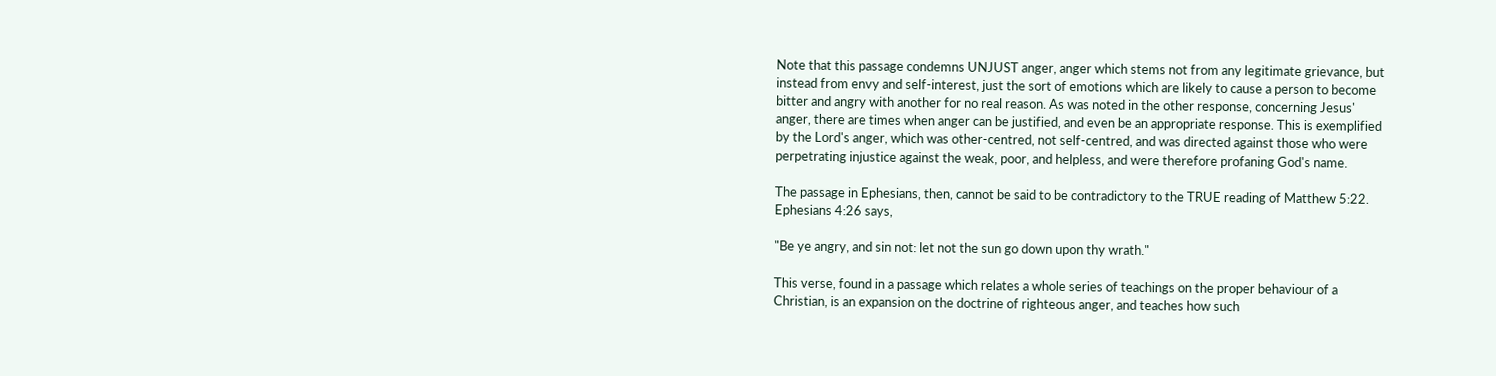Note that this passage condemns UNJUST anger, anger which stems not from any legitimate grievance, but instead from envy and self-interest, just the sort of emotions which are likely to cause a person to become bitter and angry with another for no real reason. As was noted in the other response, concerning Jesus' anger, there are times when anger can be justified, and even be an appropriate response. This is exemplified by the Lord's anger, which was other-centred, not self-centred, and was directed against those who were perpetrating injustice against the weak, poor, and helpless, and were therefore profaning God's name.

The passage in Ephesians, then, cannot be said to be contradictory to the TRUE reading of Matthew 5:22. Ephesians 4:26 says,

"Be ye angry, and sin not: let not the sun go down upon thy wrath."

This verse, found in a passage which relates a whole series of teachings on the proper behaviour of a Christian, is an expansion on the doctrine of righteous anger, and teaches how such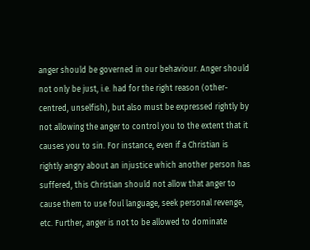anger should be governed in our behaviour. Anger should not only be just, i.e. had for the right reason (other-centred, unselfish), but also must be expressed rightly by not allowing the anger to control you to the extent that it causes you to sin. For instance, even if a Christian is rightly angry about an injustice which another person has suffered, this Christian should not allow that anger to cause them to use foul language, seek personal revenge, etc. Further, anger is not to be allowed to dominate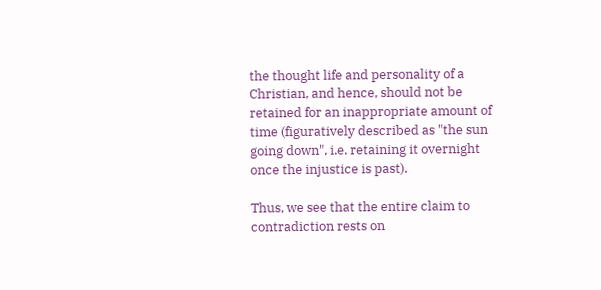the thought life and personality of a Christian, and hence, should not be retained for an inappropriate amount of time (figuratively described as "the sun going down", i.e. retaining it overnight once the injustice is past).

Thus, we see that the entire claim to contradiction rests on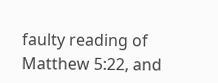faulty reading of Matthew 5:22, and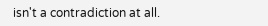isn't a contradiction at all.